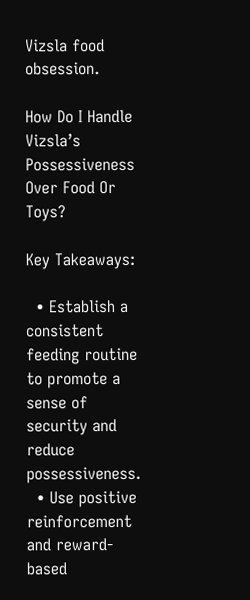Vizsla food obsession.

How Do I Handle Vizsla’s Possessiveness Over Food Or Toys?

Key Takeaways:

  • Establish a consistent feeding routine to promote a sense of security and reduce possessiveness.
  • Use positive reinforcement and reward-based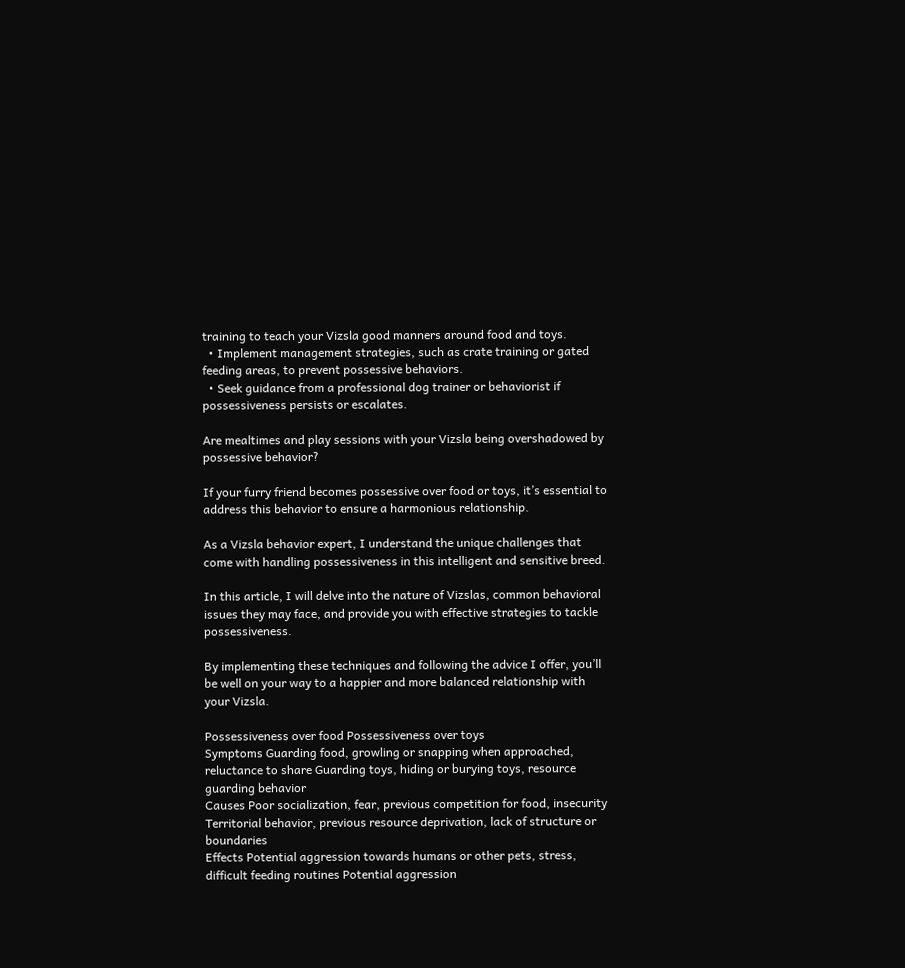training to teach your Vizsla good manners around food and toys.
  • Implement management strategies, such as crate training or gated feeding areas, to prevent possessive behaviors.
  • Seek guidance from a professional dog trainer or behaviorist if possessiveness persists or escalates.

Are mealtimes and play sessions with your Vizsla being overshadowed by possessive behavior?

If your furry friend becomes possessive over food or toys, it’s essential to address this behavior to ensure a harmonious relationship.

As a Vizsla behavior expert, I understand the unique challenges that come with handling possessiveness in this intelligent and sensitive breed.

In this article, I will delve into the nature of Vizslas, common behavioral issues they may face, and provide you with effective strategies to tackle possessiveness.

By implementing these techniques and following the advice I offer, you’ll be well on your way to a happier and more balanced relationship with your Vizsla.

Possessiveness over food Possessiveness over toys
Symptoms Guarding food, growling or snapping when approached, reluctance to share Guarding toys, hiding or burying toys, resource guarding behavior
Causes Poor socialization, fear, previous competition for food, insecurity Territorial behavior, previous resource deprivation, lack of structure or boundaries
Effects Potential aggression towards humans or other pets, stress, difficult feeding routines Potential aggression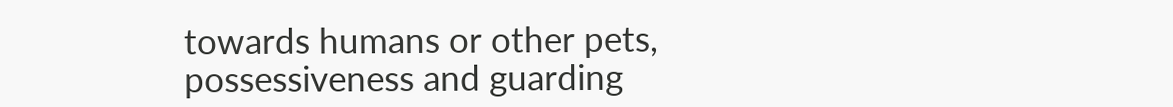towards humans or other pets, possessiveness and guarding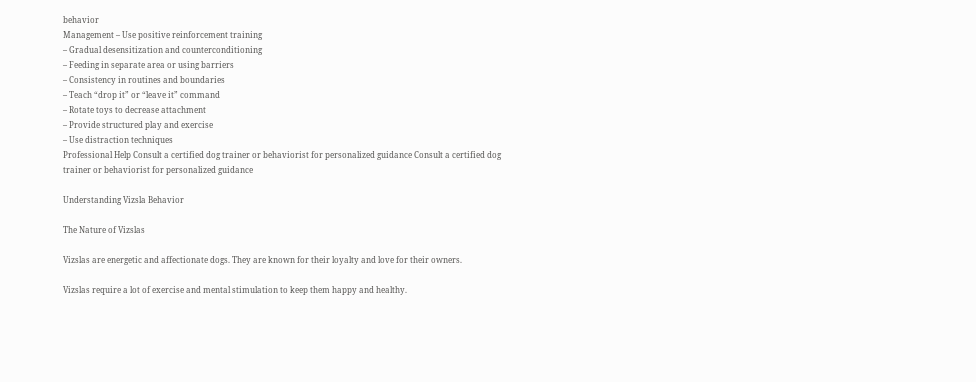behavior
Management – Use positive reinforcement training
– Gradual desensitization and counterconditioning
– Feeding in separate area or using barriers
– Consistency in routines and boundaries
– Teach “drop it” or “leave it” command
– Rotate toys to decrease attachment
– Provide structured play and exercise
– Use distraction techniques
Professional Help Consult a certified dog trainer or behaviorist for personalized guidance Consult a certified dog trainer or behaviorist for personalized guidance

Understanding Vizsla Behavior

The Nature of Vizslas

Vizslas are energetic and affectionate dogs. They are known for their loyalty and love for their owners.

Vizslas require a lot of exercise and mental stimulation to keep them happy and healthy.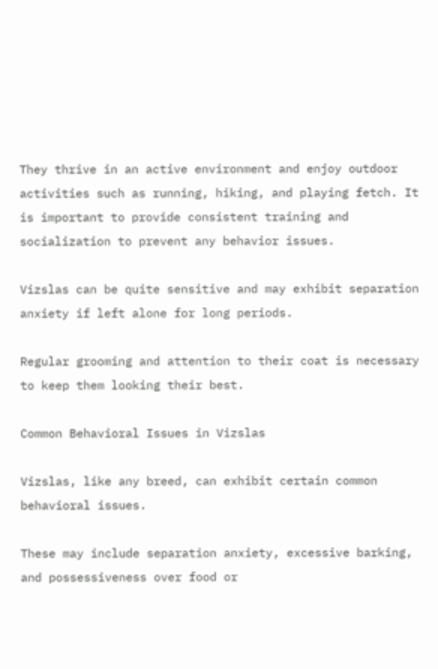They thrive in an active environment and enjoy outdoor activities such as running, hiking, and playing fetch. It is important to provide consistent training and socialization to prevent any behavior issues.

Vizslas can be quite sensitive and may exhibit separation anxiety if left alone for long periods.

Regular grooming and attention to their coat is necessary to keep them looking their best.

Common Behavioral Issues in Vizslas

Vizslas, like any breed, can exhibit certain common behavioral issues.

These may include separation anxiety, excessive barking, and possessiveness over food or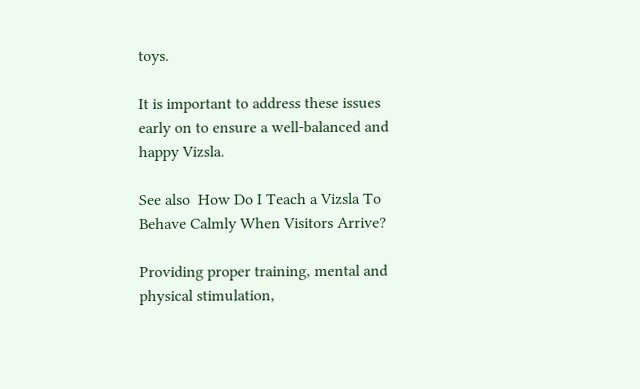toys.

It is important to address these issues early on to ensure a well-balanced and happy Vizsla.

See also  How Do I Teach a Vizsla To Behave Calmly When Visitors Arrive?

Providing proper training, mental and physical stimulation,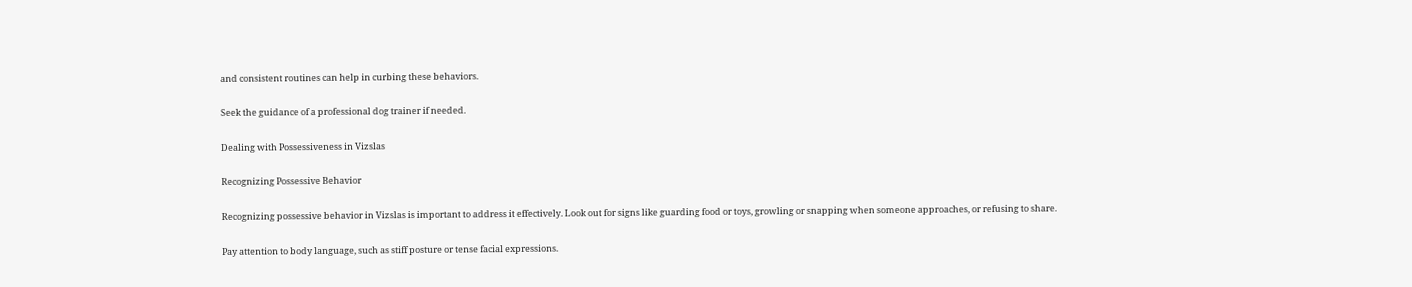and consistent routines can help in curbing these behaviors.

Seek the guidance of a professional dog trainer if needed.

Dealing with Possessiveness in Vizslas

Recognizing Possessive Behavior

Recognizing possessive behavior in Vizslas is important to address it effectively. Look out for signs like guarding food or toys, growling or snapping when someone approaches, or refusing to share.

Pay attention to body language, such as stiff posture or tense facial expressions.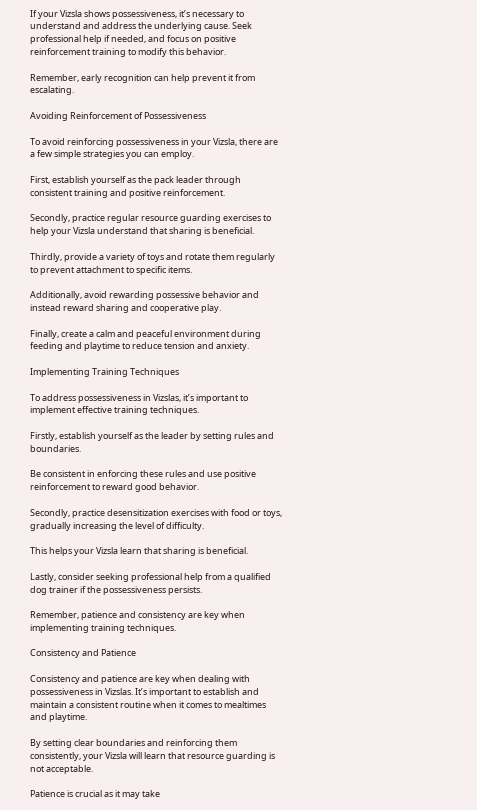If your Vizsla shows possessiveness, it’s necessary to understand and address the underlying cause. Seek professional help if needed, and focus on positive reinforcement training to modify this behavior.

Remember, early recognition can help prevent it from escalating.

Avoiding Reinforcement of Possessiveness

To avoid reinforcing possessiveness in your Vizsla, there are a few simple strategies you can employ.

First, establish yourself as the pack leader through consistent training and positive reinforcement.

Secondly, practice regular resource guarding exercises to help your Vizsla understand that sharing is beneficial.

Thirdly, provide a variety of toys and rotate them regularly to prevent attachment to specific items.

Additionally, avoid rewarding possessive behavior and instead reward sharing and cooperative play.

Finally, create a calm and peaceful environment during feeding and playtime to reduce tension and anxiety.

Implementing Training Techniques

To address possessiveness in Vizslas, it’s important to implement effective training techniques.

Firstly, establish yourself as the leader by setting rules and boundaries.

Be consistent in enforcing these rules and use positive reinforcement to reward good behavior.

Secondly, practice desensitization exercises with food or toys, gradually increasing the level of difficulty.

This helps your Vizsla learn that sharing is beneficial.

Lastly, consider seeking professional help from a qualified dog trainer if the possessiveness persists.

Remember, patience and consistency are key when implementing training techniques.

Consistency and Patience

Consistency and patience are key when dealing with possessiveness in Vizslas. It’s important to establish and maintain a consistent routine when it comes to mealtimes and playtime.

By setting clear boundaries and reinforcing them consistently, your Vizsla will learn that resource guarding is not acceptable.

Patience is crucial as it may take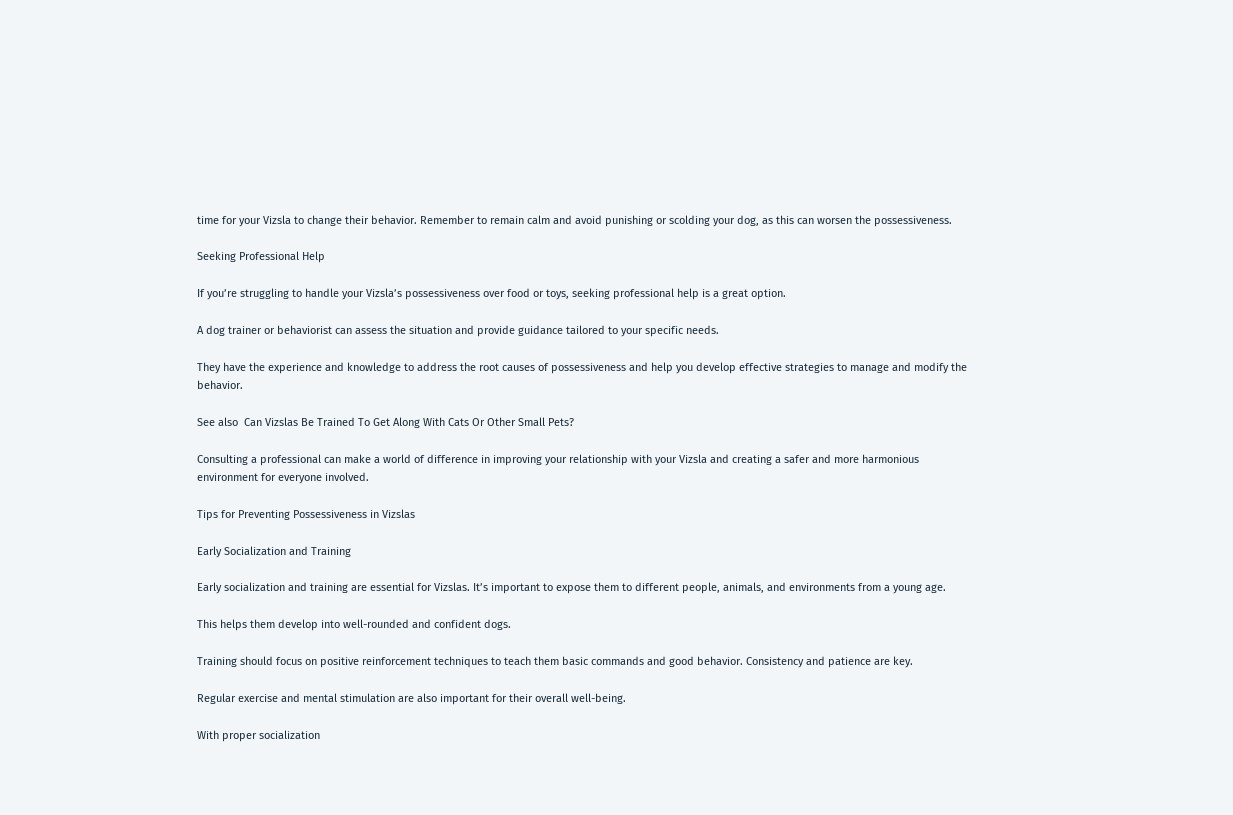time for your Vizsla to change their behavior. Remember to remain calm and avoid punishing or scolding your dog, as this can worsen the possessiveness.

Seeking Professional Help

If you’re struggling to handle your Vizsla’s possessiveness over food or toys, seeking professional help is a great option.

A dog trainer or behaviorist can assess the situation and provide guidance tailored to your specific needs.

They have the experience and knowledge to address the root causes of possessiveness and help you develop effective strategies to manage and modify the behavior.

See also  Can Vizslas Be Trained To Get Along With Cats Or Other Small Pets?

Consulting a professional can make a world of difference in improving your relationship with your Vizsla and creating a safer and more harmonious environment for everyone involved.

Tips for Preventing Possessiveness in Vizslas

Early Socialization and Training

Early socialization and training are essential for Vizslas. It’s important to expose them to different people, animals, and environments from a young age.

This helps them develop into well-rounded and confident dogs.

Training should focus on positive reinforcement techniques to teach them basic commands and good behavior. Consistency and patience are key.

Regular exercise and mental stimulation are also important for their overall well-being.

With proper socialization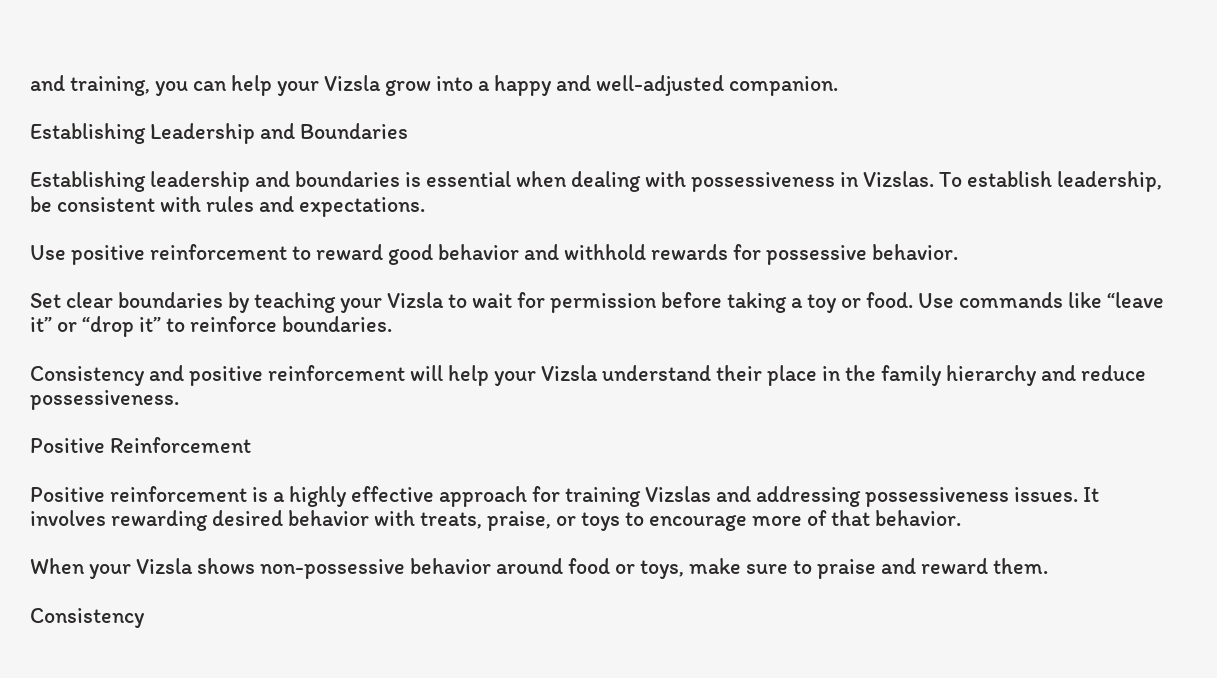and training, you can help your Vizsla grow into a happy and well-adjusted companion.

Establishing Leadership and Boundaries

Establishing leadership and boundaries is essential when dealing with possessiveness in Vizslas. To establish leadership, be consistent with rules and expectations.

Use positive reinforcement to reward good behavior and withhold rewards for possessive behavior.

Set clear boundaries by teaching your Vizsla to wait for permission before taking a toy or food. Use commands like “leave it” or “drop it” to reinforce boundaries.

Consistency and positive reinforcement will help your Vizsla understand their place in the family hierarchy and reduce possessiveness.

Positive Reinforcement

Positive reinforcement is a highly effective approach for training Vizslas and addressing possessiveness issues. It involves rewarding desired behavior with treats, praise, or toys to encourage more of that behavior.

When your Vizsla shows non-possessive behavior around food or toys, make sure to praise and reward them.

Consistency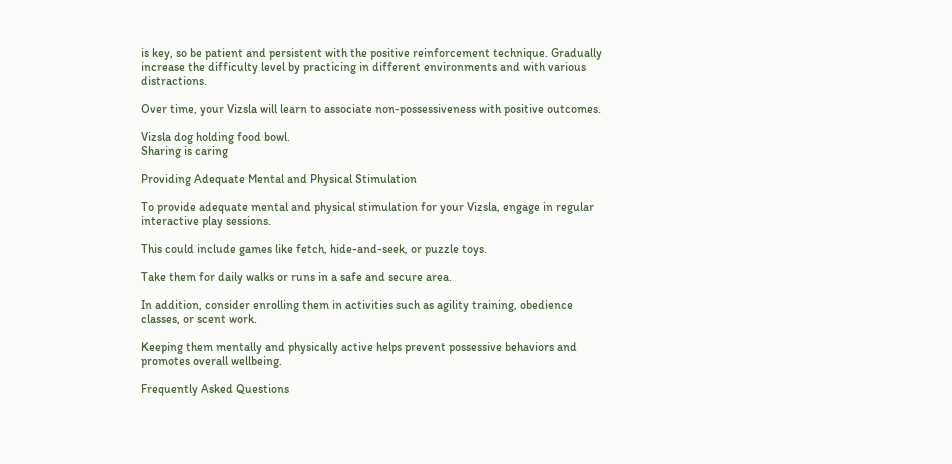is key, so be patient and persistent with the positive reinforcement technique. Gradually increase the difficulty level by practicing in different environments and with various distractions.

Over time, your Vizsla will learn to associate non-possessiveness with positive outcomes.

Vizsla dog holding food bowl.
Sharing is caring

Providing Adequate Mental and Physical Stimulation

To provide adequate mental and physical stimulation for your Vizsla, engage in regular interactive play sessions.

This could include games like fetch, hide-and-seek, or puzzle toys.

Take them for daily walks or runs in a safe and secure area.

In addition, consider enrolling them in activities such as agility training, obedience classes, or scent work.

Keeping them mentally and physically active helps prevent possessive behaviors and promotes overall wellbeing.

Frequently Asked Questions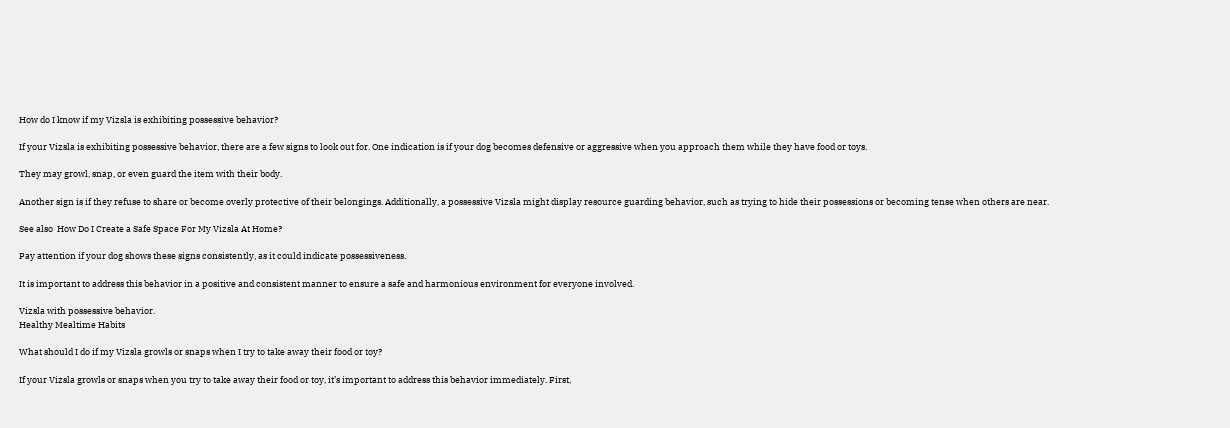How do I know if my Vizsla is exhibiting possessive behavior?

If your Vizsla is exhibiting possessive behavior, there are a few signs to look out for. One indication is if your dog becomes defensive or aggressive when you approach them while they have food or toys.

They may growl, snap, or even guard the item with their body.

Another sign is if they refuse to share or become overly protective of their belongings. Additionally, a possessive Vizsla might display resource guarding behavior, such as trying to hide their possessions or becoming tense when others are near.

See also  How Do I Create a Safe Space For My Vizsla At Home?

Pay attention if your dog shows these signs consistently, as it could indicate possessiveness.

It is important to address this behavior in a positive and consistent manner to ensure a safe and harmonious environment for everyone involved.

Vizsla with possessive behavior.
Healthy Mealtime Habits

What should I do if my Vizsla growls or snaps when I try to take away their food or toy?

If your Vizsla growls or snaps when you try to take away their food or toy, it’s important to address this behavior immediately. First,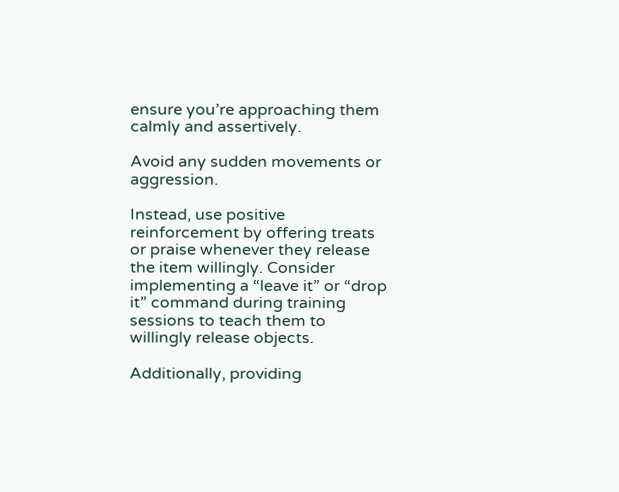ensure you’re approaching them calmly and assertively.

Avoid any sudden movements or aggression.

Instead, use positive reinforcement by offering treats or praise whenever they release the item willingly. Consider implementing a “leave it” or “drop it” command during training sessions to teach them to willingly release objects.

Additionally, providing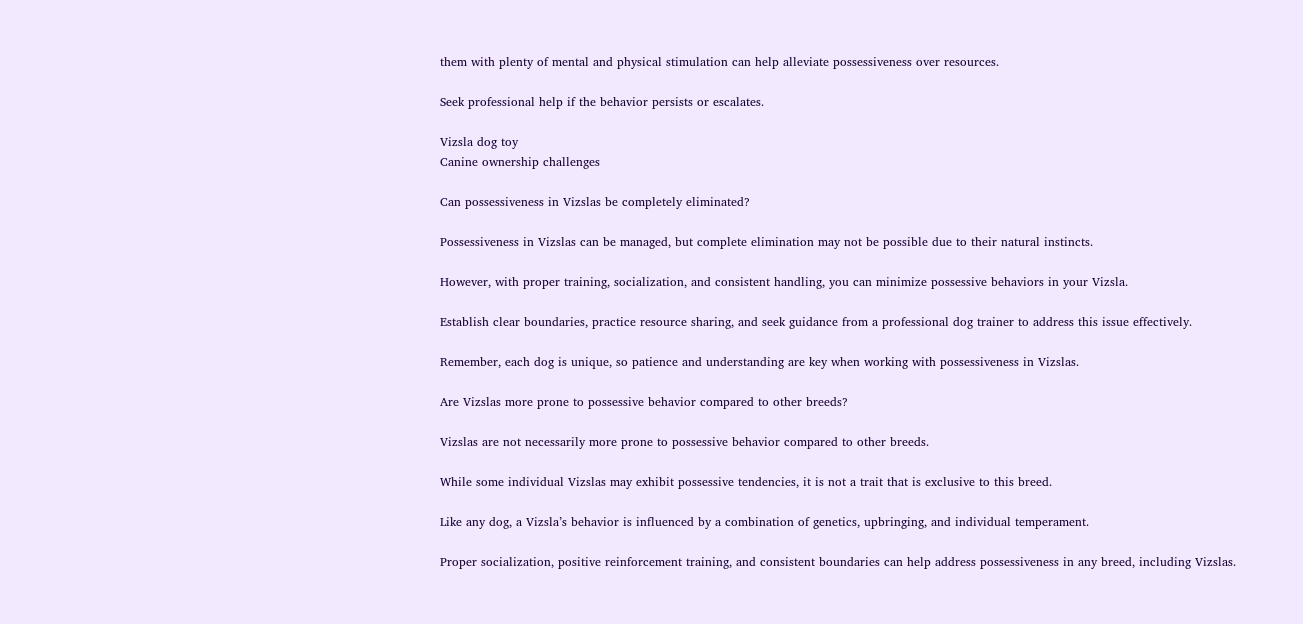them with plenty of mental and physical stimulation can help alleviate possessiveness over resources.

Seek professional help if the behavior persists or escalates.

Vizsla dog toy
Canine ownership challenges

Can possessiveness in Vizslas be completely eliminated?

Possessiveness in Vizslas can be managed, but complete elimination may not be possible due to their natural instincts.

However, with proper training, socialization, and consistent handling, you can minimize possessive behaviors in your Vizsla.

Establish clear boundaries, practice resource sharing, and seek guidance from a professional dog trainer to address this issue effectively.

Remember, each dog is unique, so patience and understanding are key when working with possessiveness in Vizslas.

Are Vizslas more prone to possessive behavior compared to other breeds?

Vizslas are not necessarily more prone to possessive behavior compared to other breeds.

While some individual Vizslas may exhibit possessive tendencies, it is not a trait that is exclusive to this breed.

Like any dog, a Vizsla’s behavior is influenced by a combination of genetics, upbringing, and individual temperament.

Proper socialization, positive reinforcement training, and consistent boundaries can help address possessiveness in any breed, including Vizslas.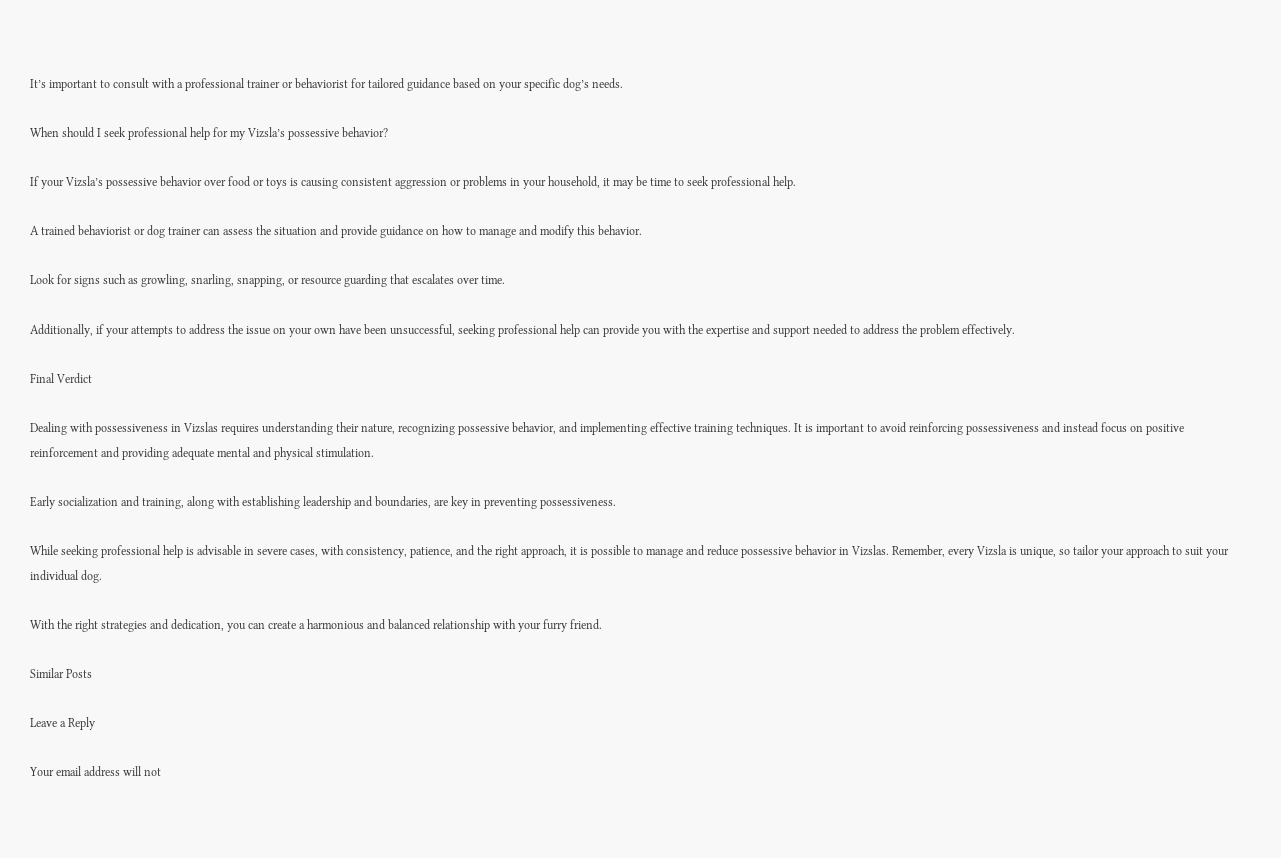It’s important to consult with a professional trainer or behaviorist for tailored guidance based on your specific dog’s needs.

When should I seek professional help for my Vizsla’s possessive behavior?

If your Vizsla’s possessive behavior over food or toys is causing consistent aggression or problems in your household, it may be time to seek professional help.

A trained behaviorist or dog trainer can assess the situation and provide guidance on how to manage and modify this behavior.

Look for signs such as growling, snarling, snapping, or resource guarding that escalates over time.

Additionally, if your attempts to address the issue on your own have been unsuccessful, seeking professional help can provide you with the expertise and support needed to address the problem effectively.

Final Verdict

Dealing with possessiveness in Vizslas requires understanding their nature, recognizing possessive behavior, and implementing effective training techniques. It is important to avoid reinforcing possessiveness and instead focus on positive reinforcement and providing adequate mental and physical stimulation.

Early socialization and training, along with establishing leadership and boundaries, are key in preventing possessiveness.

While seeking professional help is advisable in severe cases, with consistency, patience, and the right approach, it is possible to manage and reduce possessive behavior in Vizslas. Remember, every Vizsla is unique, so tailor your approach to suit your individual dog.

With the right strategies and dedication, you can create a harmonious and balanced relationship with your furry friend.

Similar Posts

Leave a Reply

Your email address will not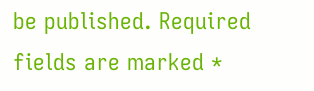be published. Required fields are marked *